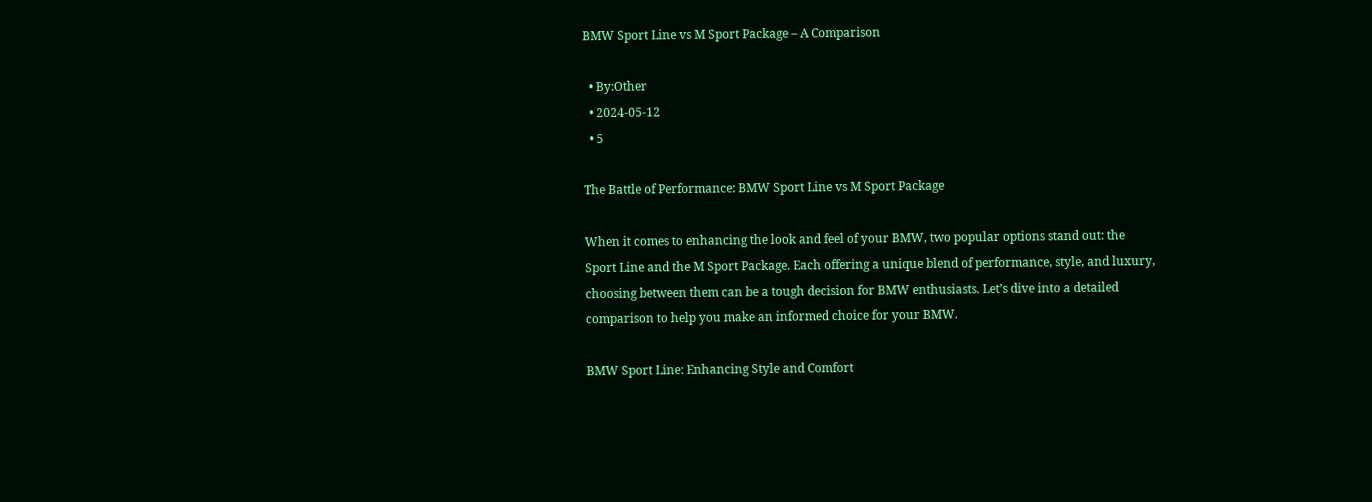BMW Sport Line vs M Sport Package – A Comparison

  • By:Other
  • 2024-05-12
  • 5

The Battle of Performance: BMW Sport Line vs M Sport Package

When it comes to enhancing the look and feel of your BMW, two popular options stand out: the Sport Line and the M Sport Package. Each offering a unique blend of performance, style, and luxury, choosing between them can be a tough decision for BMW enthusiasts. Let’s dive into a detailed comparison to help you make an informed choice for your BMW.

BMW Sport Line: Enhancing Style and Comfort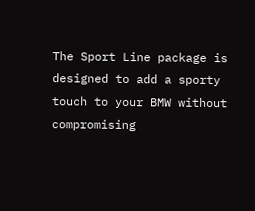The Sport Line package is designed to add a sporty touch to your BMW without compromising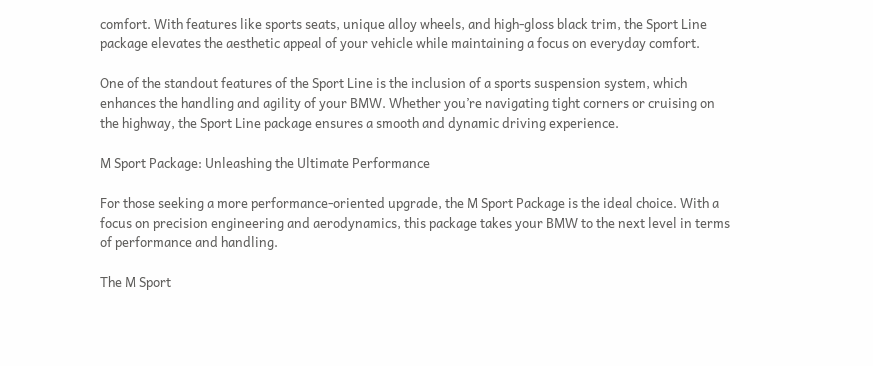comfort. With features like sports seats, unique alloy wheels, and high-gloss black trim, the Sport Line package elevates the aesthetic appeal of your vehicle while maintaining a focus on everyday comfort.

One of the standout features of the Sport Line is the inclusion of a sports suspension system, which enhances the handling and agility of your BMW. Whether you’re navigating tight corners or cruising on the highway, the Sport Line package ensures a smooth and dynamic driving experience.

M Sport Package: Unleashing the Ultimate Performance

For those seeking a more performance-oriented upgrade, the M Sport Package is the ideal choice. With a focus on precision engineering and aerodynamics, this package takes your BMW to the next level in terms of performance and handling.

The M Sport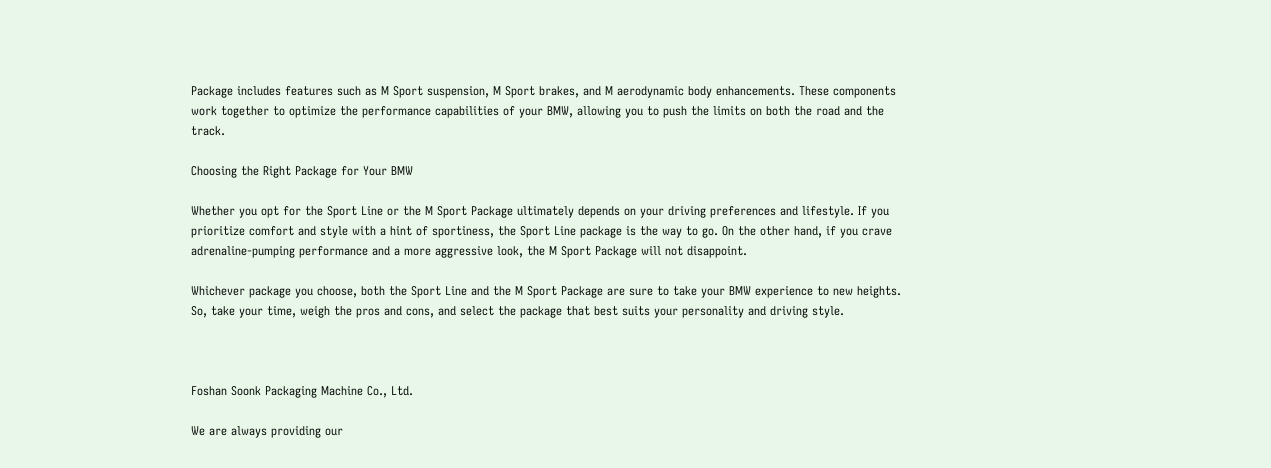Package includes features such as M Sport suspension, M Sport brakes, and M aerodynamic body enhancements. These components work together to optimize the performance capabilities of your BMW, allowing you to push the limits on both the road and the track.

Choosing the Right Package for Your BMW

Whether you opt for the Sport Line or the M Sport Package ultimately depends on your driving preferences and lifestyle. If you prioritize comfort and style with a hint of sportiness, the Sport Line package is the way to go. On the other hand, if you crave adrenaline-pumping performance and a more aggressive look, the M Sport Package will not disappoint.

Whichever package you choose, both the Sport Line and the M Sport Package are sure to take your BMW experience to new heights. So, take your time, weigh the pros and cons, and select the package that best suits your personality and driving style.



Foshan Soonk Packaging Machine Co., Ltd.

We are always providing our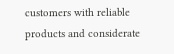customers with reliable products and considerate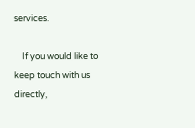services.

    If you would like to keep touch with us directly,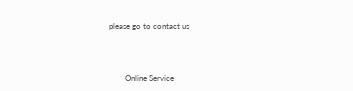please go to contact us



        Online Service